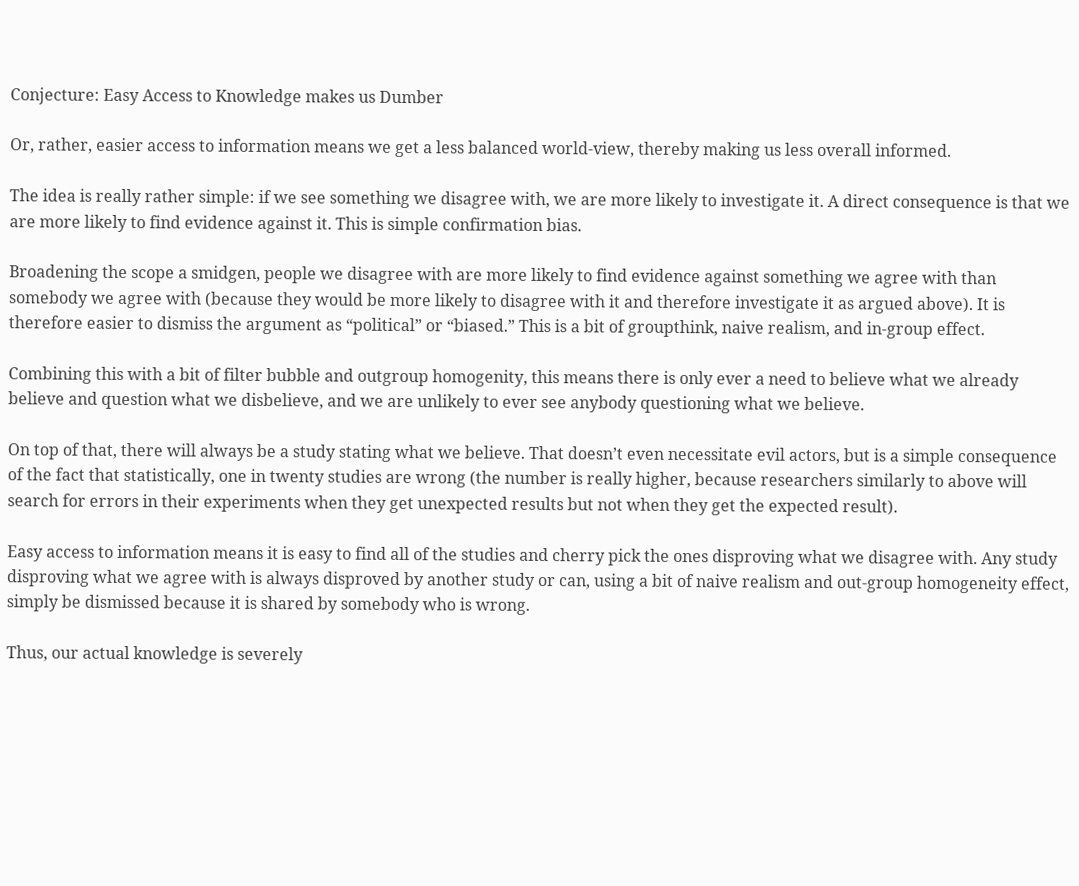Conjecture: Easy Access to Knowledge makes us Dumber

Or, rather, easier access to information means we get a less balanced world-view, thereby making us less overall informed.

The idea is really rather simple: if we see something we disagree with, we are more likely to investigate it. A direct consequence is that we are more likely to find evidence against it. This is simple confirmation bias.

Broadening the scope a smidgen, people we disagree with are more likely to find evidence against something we agree with than somebody we agree with (because they would be more likely to disagree with it and therefore investigate it as argued above). It is therefore easier to dismiss the argument as “political” or “biased.” This is a bit of groupthink, naive realism, and in-group effect.

Combining this with a bit of filter bubble and outgroup homogenity, this means there is only ever a need to believe what we already believe and question what we disbelieve, and we are unlikely to ever see anybody questioning what we believe.

On top of that, there will always be a study stating what we believe. That doesn’t even necessitate evil actors, but is a simple consequence of the fact that statistically, one in twenty studies are wrong (the number is really higher, because researchers similarly to above will search for errors in their experiments when they get unexpected results but not when they get the expected result).

Easy access to information means it is easy to find all of the studies and cherry pick the ones disproving what we disagree with. Any study disproving what we agree with is always disproved by another study or can, using a bit of naive realism and out-group homogeneity effect, simply be dismissed because it is shared by somebody who is wrong.

Thus, our actual knowledge is severely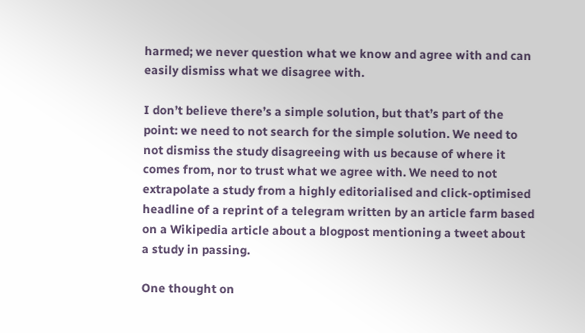harmed; we never question what we know and agree with and can easily dismiss what we disagree with.

I don’t believe there’s a simple solution, but that’s part of the point: we need to not search for the simple solution. We need to not dismiss the study disagreeing with us because of where it comes from, nor to trust what we agree with. We need to not extrapolate a study from a highly editorialised and click-optimised headline of a reprint of a telegram written by an article farm based on a Wikipedia article about a blogpost mentioning a tweet about a study in passing.

One thought on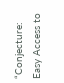“Conjecture: Easy Access to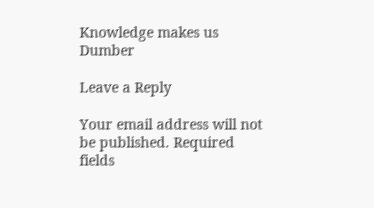Knowledge makes us Dumber

Leave a Reply

Your email address will not be published. Required fields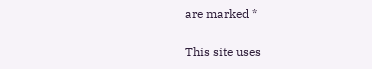are marked *

This site uses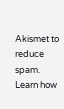Akismet to reduce spam. Learn how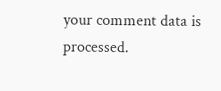your comment data is processed.